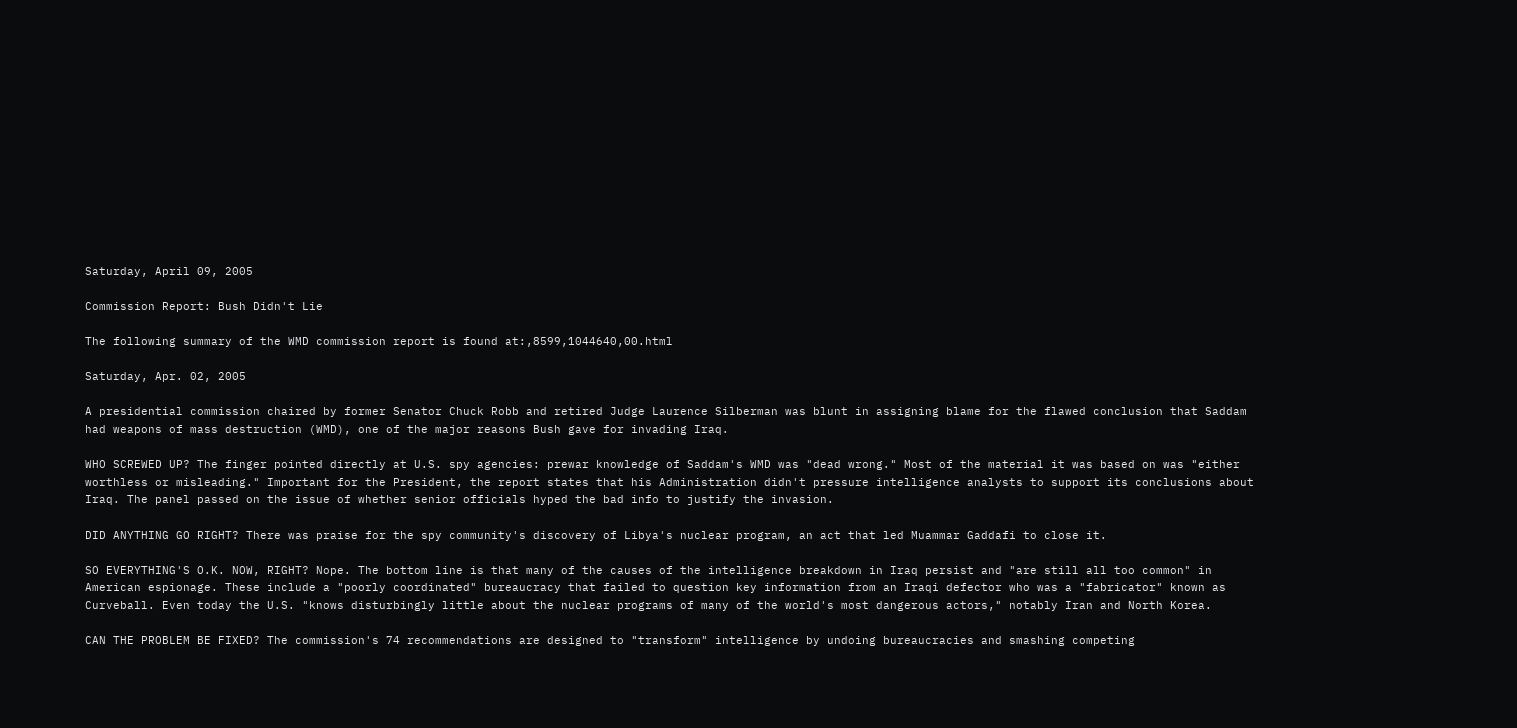Saturday, April 09, 2005

Commission Report: Bush Didn't Lie

The following summary of the WMD commission report is found at:,8599,1044640,00.html

Saturday, Apr. 02, 2005

A presidential commission chaired by former Senator Chuck Robb and retired Judge Laurence Silberman was blunt in assigning blame for the flawed conclusion that Saddam had weapons of mass destruction (WMD), one of the major reasons Bush gave for invading Iraq.

WHO SCREWED UP? The finger pointed directly at U.S. spy agencies: prewar knowledge of Saddam's WMD was "dead wrong." Most of the material it was based on was "either worthless or misleading." Important for the President, the report states that his Administration didn't pressure intelligence analysts to support its conclusions about Iraq. The panel passed on the issue of whether senior officials hyped the bad info to justify the invasion.

DID ANYTHING GO RIGHT? There was praise for the spy community's discovery of Libya's nuclear program, an act that led Muammar Gaddafi to close it.

SO EVERYTHING'S O.K. NOW, RIGHT? Nope. The bottom line is that many of the causes of the intelligence breakdown in Iraq persist and "are still all too common" in American espionage. These include a "poorly coordinated" bureaucracy that failed to question key information from an Iraqi defector who was a "fabricator" known as Curveball. Even today the U.S. "knows disturbingly little about the nuclear programs of many of the world's most dangerous actors," notably Iran and North Korea.

CAN THE PROBLEM BE FIXED? The commission's 74 recommendations are designed to "transform" intelligence by undoing bureaucracies and smashing competing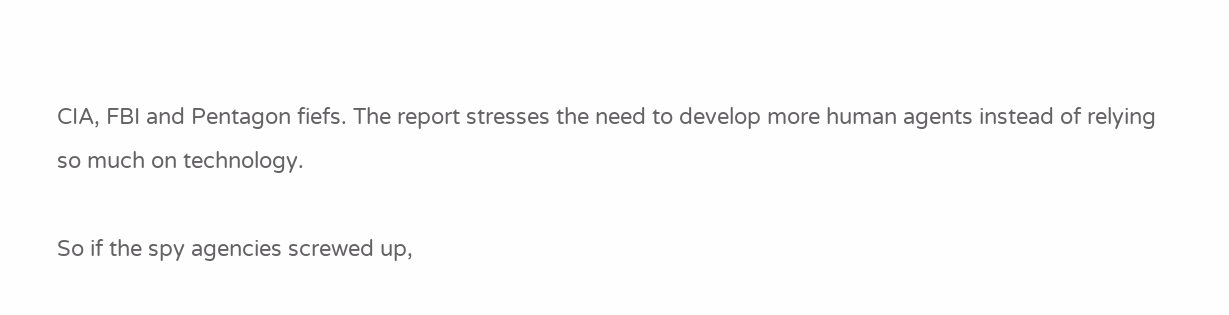CIA, FBI and Pentagon fiefs. The report stresses the need to develop more human agents instead of relying so much on technology.

So if the spy agencies screwed up,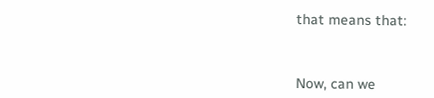that means that:



Now, can we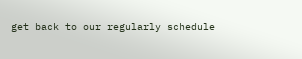get back to our regularly schedule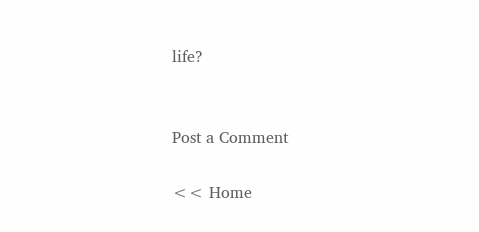life?


Post a Comment

<< Home